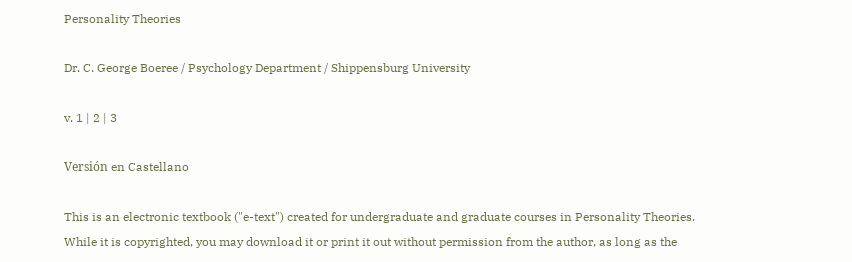Personality Theories

Dr. C. George Boeree / Psychology Department / Shippensburg University

v. 1 | 2 | 3

Versión en Castellano

This is an electronic textbook ("e-text") created for undergraduate and graduate courses in Personality Theories. While it is copyrighted, you may download it or print it out without permission from the author, as long as the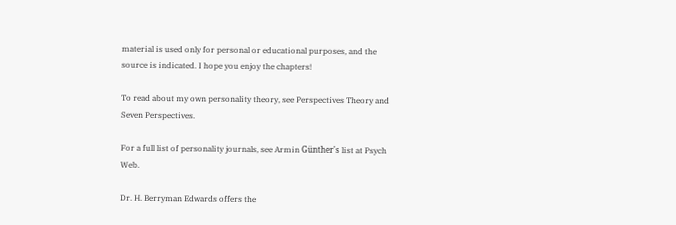material is used only for personal or educational purposes, and the source is indicated. I hope you enjoy the chapters!

To read about my own personality theory, see Perspectives Theory and Seven Perspectives.

For a full list of personality journals, see Armin Günther's list at Psych Web.

Dr. H. Berryman Edwards offers the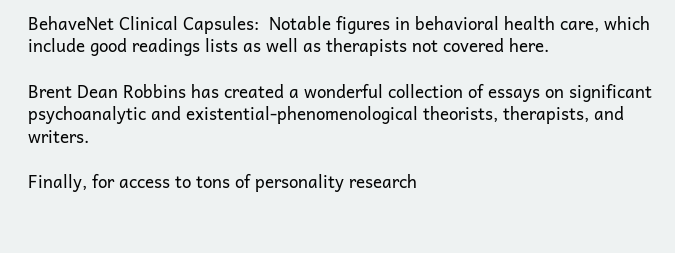BehaveNet Clinical Capsules:  Notable figures in behavioral health care, which include good readings lists as well as therapists not covered here.

Brent Dean Robbins has created a wonderful collection of essays on significant psychoanalytic and existential-phenomenological theorists, therapists, and writers.

Finally, for access to tons of personality research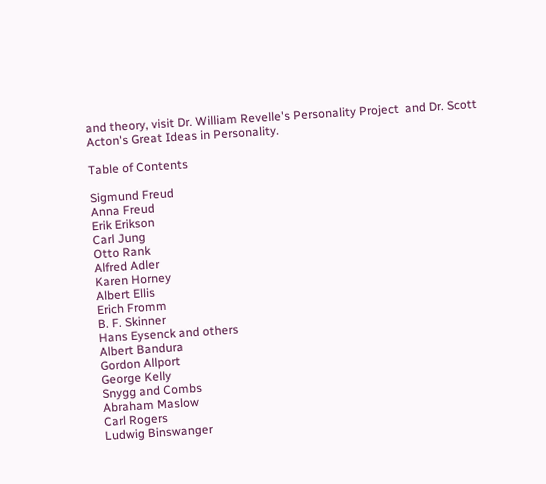and theory, visit Dr. William Revelle's Personality Project  and Dr. Scott Acton's Great Ideas in Personality.

Table of Contents

Sigmund Freud
Anna Freud
Erik Erikson
Carl Jung
Otto Rank
Alfred Adler
Karen Horney
Albert Ellis
Erich Fromm
B. F. Skinner
Hans Eysenck and others
Albert Bandura
Gordon Allport
George Kelly
Snygg and Combs
Abraham Maslow
Carl Rogers
Ludwig Binswanger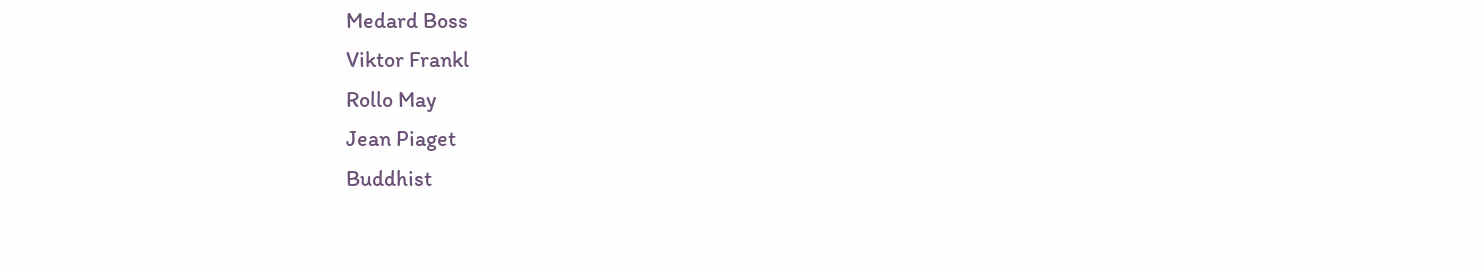Medard Boss
Viktor Frankl
Rollo May
Jean Piaget
Buddhist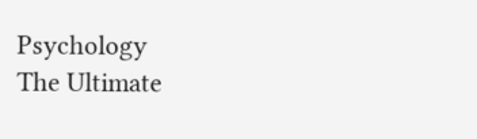Psychology
The Ultimate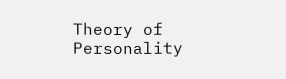Theory of Personality